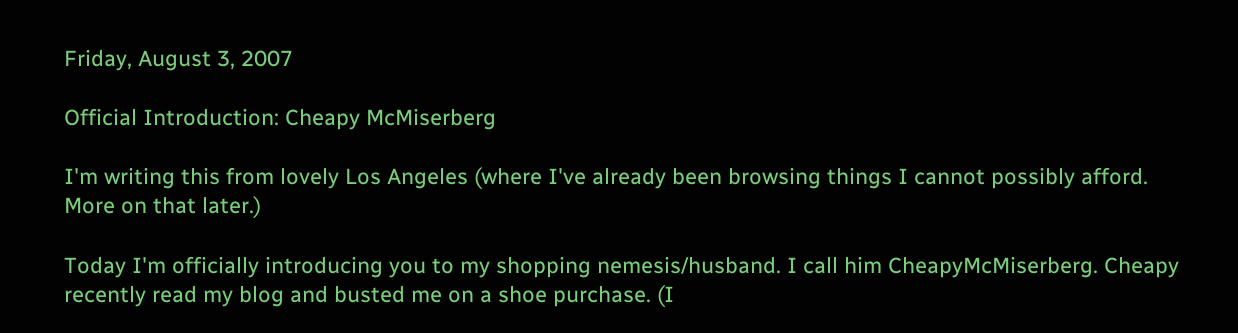Friday, August 3, 2007

Official Introduction: Cheapy McMiserberg

I'm writing this from lovely Los Angeles (where I've already been browsing things I cannot possibly afford. More on that later.)

Today I'm officially introducing you to my shopping nemesis/husband. I call him CheapyMcMiserberg. Cheapy recently read my blog and busted me on a shoe purchase. (I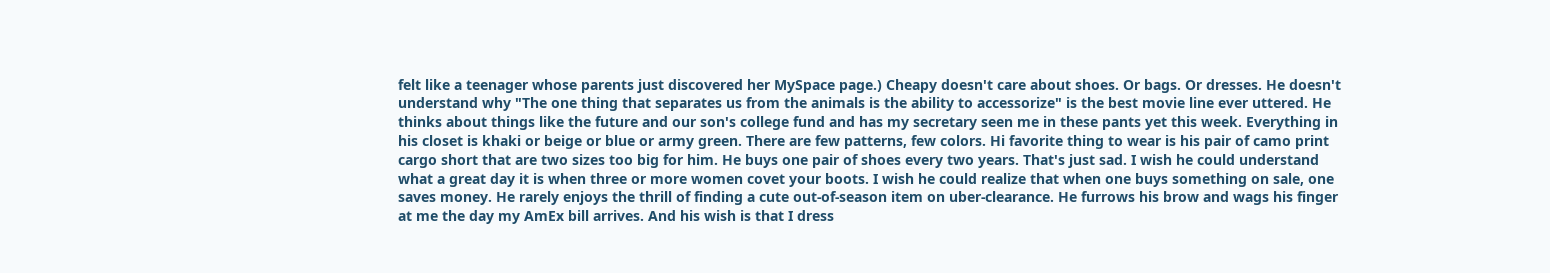felt like a teenager whose parents just discovered her MySpace page.) Cheapy doesn't care about shoes. Or bags. Or dresses. He doesn't understand why "The one thing that separates us from the animals is the ability to accessorize" is the best movie line ever uttered. He thinks about things like the future and our son's college fund and has my secretary seen me in these pants yet this week. Everything in his closet is khaki or beige or blue or army green. There are few patterns, few colors. Hi favorite thing to wear is his pair of camo print cargo short that are two sizes too big for him. He buys one pair of shoes every two years. That's just sad. I wish he could understand what a great day it is when three or more women covet your boots. I wish he could realize that when one buys something on sale, one saves money. He rarely enjoys the thrill of finding a cute out-of-season item on uber-clearance. He furrows his brow and wags his finger at me the day my AmEx bill arrives. And his wish is that I dress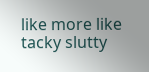like more like tacky slutty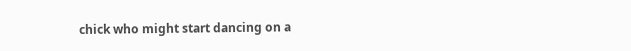chick who might start dancing on a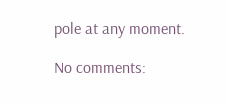pole at any moment.

No comments: